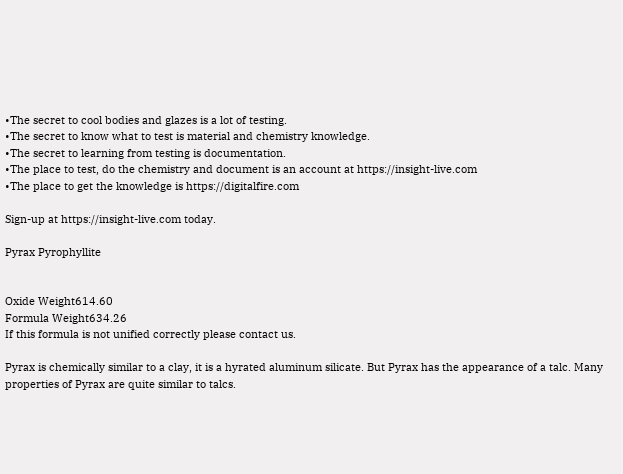•The secret to cool bodies and glazes is a lot of testing.
•The secret to know what to test is material and chemistry knowledge.
•The secret to learning from testing is documentation.
•The place to test, do the chemistry and document is an account at https://insight-live.com
•The place to get the knowledge is https://digitalfire.com

Sign-up at https://insight-live.com today.

Pyrax Pyrophyllite


Oxide Weight614.60
Formula Weight634.26
If this formula is not unified correctly please contact us.

Pyrax is chemically similar to a clay, it is a hyrated aluminum silicate. But Pyrax has the appearance of a talc. Many properties of Pyrax are quite similar to talcs.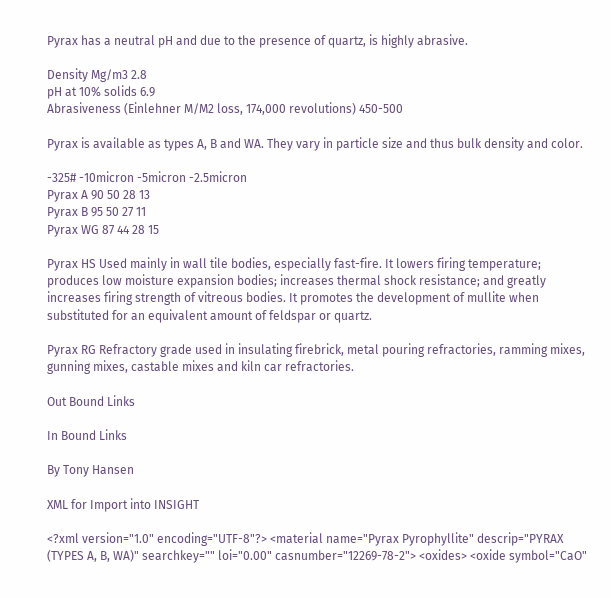Pyrax has a neutral pH and due to the presence of quartz, is highly abrasive.

Density Mg/m3 2.8
pH at 10% solids 6.9
Abrasiveness (Einlehner M/M2 loss, 174,000 revolutions) 450-500

Pyrax is available as types A, B and WA. They vary in particle size and thus bulk density and color.

-325# -10micron -5micron -2.5micron
Pyrax A 90 50 28 13
Pyrax B 95 50 27 11
Pyrax WG 87 44 28 15

Pyrax HS Used mainly in wall tile bodies, especially fast-fire. It lowers firing temperature; produces low moisture expansion bodies; increases thermal shock resistance; and greatly increases firing strength of vitreous bodies. It promotes the development of mullite when substituted for an equivalent amount of feldspar or quartz.

Pyrax RG Refractory grade used in insulating firebrick, metal pouring refractories, ramming mixes, gunning mixes, castable mixes and kiln car refractories.

Out Bound Links

In Bound Links

By Tony Hansen

XML for Import into INSIGHT

<?xml version="1.0" encoding="UTF-8"?> <material name="Pyrax Pyrophyllite" descrip="PYRAX (TYPES A, B, WA)" searchkey="" loi="0.00" casnumber="12269-78-2"> <oxides> <oxide symbol="CaO"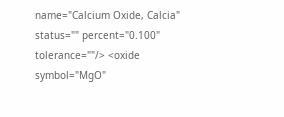name="Calcium Oxide, Calcia" status="" percent="0.100" tolerance=""/> <oxide symbol="MgO"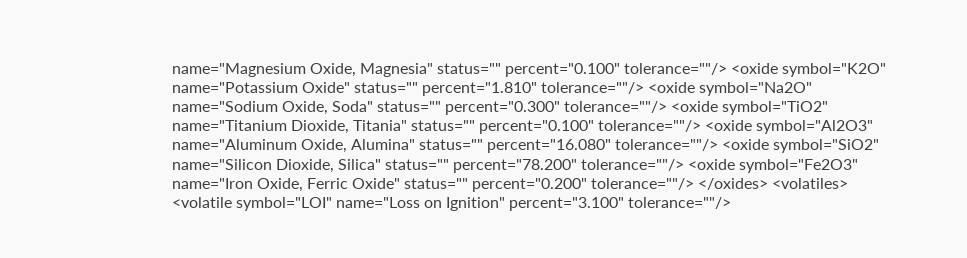name="Magnesium Oxide, Magnesia" status="" percent="0.100" tolerance=""/> <oxide symbol="K2O" name="Potassium Oxide" status="" percent="1.810" tolerance=""/> <oxide symbol="Na2O" name="Sodium Oxide, Soda" status="" percent="0.300" tolerance=""/> <oxide symbol="TiO2" name="Titanium Dioxide, Titania" status="" percent="0.100" tolerance=""/> <oxide symbol="Al2O3" name="Aluminum Oxide, Alumina" status="" percent="16.080" tolerance=""/> <oxide symbol="SiO2" name="Silicon Dioxide, Silica" status="" percent="78.200" tolerance=""/> <oxide symbol="Fe2O3" name="Iron Oxide, Ferric Oxide" status="" percent="0.200" tolerance=""/> </oxides> <volatiles> <volatile symbol="LOI" name="Loss on Ignition" percent="3.100" tolerance=""/>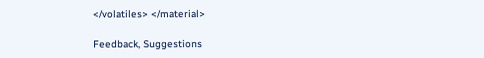</volatiles> </material>

Feedback, Suggestions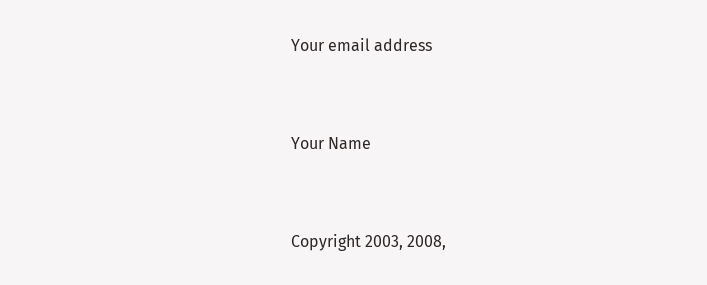Your email address


Your Name


Copyright 2003, 2008,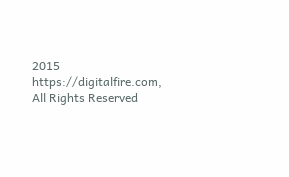2015 https://digitalfire.com, All Rights Reserved